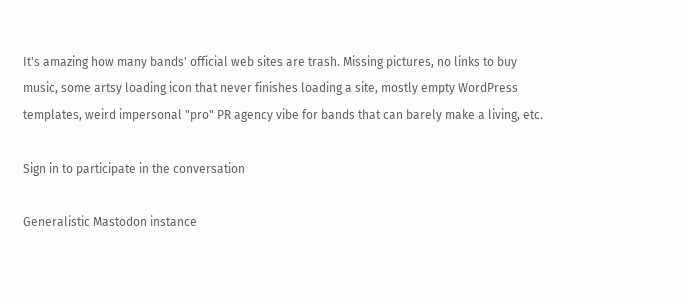It's amazing how many bands' official web sites are trash. Missing pictures, no links to buy music, some artsy loading icon that never finishes loading a site, mostly empty WordPress templates, weird impersonal "pro" PR agency vibe for bands that can barely make a living, etc.

Sign in to participate in the conversation

Generalistic Mastodon instance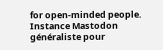for open-minded people. Instance Mastodon généraliste pour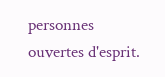personnes ouvertes d'esprit.